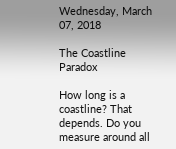Wednesday, March 07, 2018

The Coastline Paradox

How long is a coastline? That depends. Do you measure around all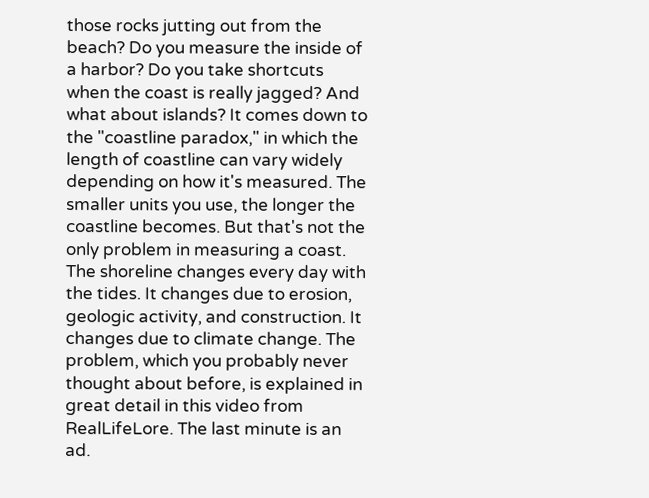those rocks jutting out from the beach? Do you measure the inside of a harbor? Do you take shortcuts when the coast is really jagged? And what about islands? It comes down to the "coastline paradox," in which the length of coastline can vary widely depending on how it's measured. The smaller units you use, the longer the coastline becomes. But that's not the only problem in measuring a coast. The shoreline changes every day with the tides. It changes due to erosion, geologic activity, and construction. It changes due to climate change. The problem, which you probably never thought about before, is explained in great detail in this video from RealLifeLore. The last minute is an ad.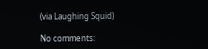(via Laughing Squid)

No comments: